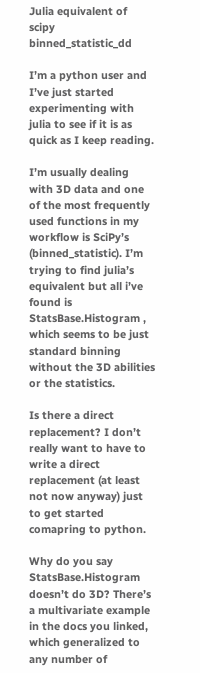Julia equivalent of scipy binned_statistic_dd

I’m a python user and I’ve just started experimenting with julia to see if it is as quick as I keep reading.

I’m usually dealing with 3D data and one of the most frequently used functions in my workflow is SciPy’s (binned_statistic). I’m trying to find julia’s equivalent but all i’ve found is StatsBase.Histogram , which seems to be just standard binning without the 3D abilities or the statistics.

Is there a direct replacement? I don’t really want to have to write a direct replacement (at least not now anyway) just to get started comapring to python.

Why do you say StatsBase.Histogram doesn’t do 3D? There’s a multivariate example in the docs you linked, which generalized to any number of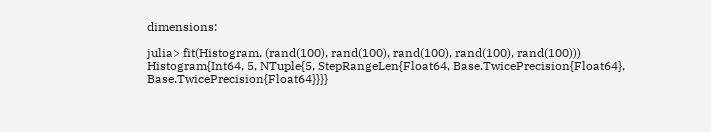dimensions:

julia> fit(Histogram, (rand(100), rand(100), rand(100), rand(100), rand(100)))
Histogram{Int64, 5, NTuple{5, StepRangeLen{Float64, Base.TwicePrecision{Float64}, Base.TwicePrecision{Float64}}}}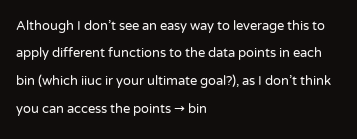Although I don’t see an easy way to leverage this to apply different functions to the data points in each bin (which iiuc ir your ultimate goal?), as I don’t think you can access the points → bin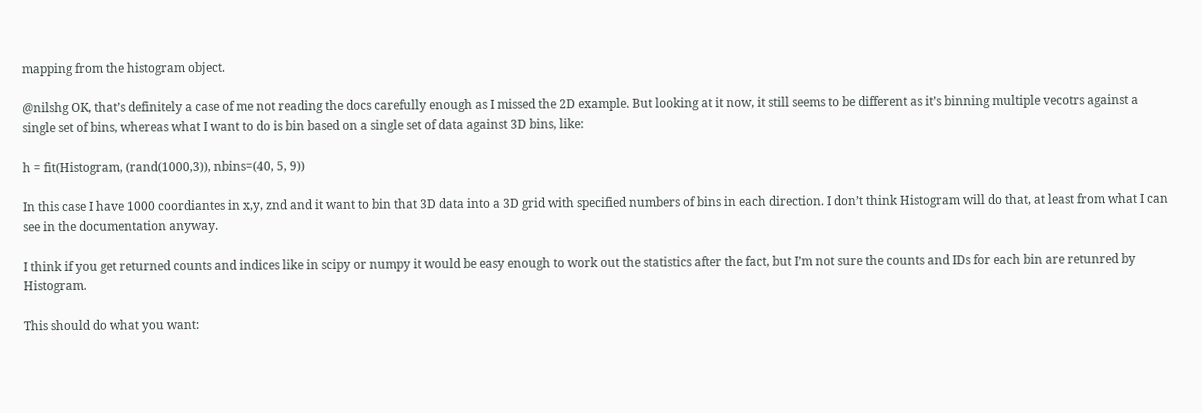mapping from the histogram object.

@nilshg OK, that’s definitely a case of me not reading the docs carefully enough as I missed the 2D example. But looking at it now, it still seems to be different as it’s binning multiple vecotrs against a single set of bins, whereas what I want to do is bin based on a single set of data against 3D bins, like:

h = fit(Histogram, (rand(1000,3)), nbins=(40, 5, 9))

In this case I have 1000 coordiantes in x,y, znd and it want to bin that 3D data into a 3D grid with specified numbers of bins in each direction. I don’t think Histogram will do that, at least from what I can see in the documentation anyway.

I think if you get returned counts and indices like in scipy or numpy it would be easy enough to work out the statistics after the fact, but I’m not sure the counts and IDs for each bin are retunred by Histogram.

This should do what you want: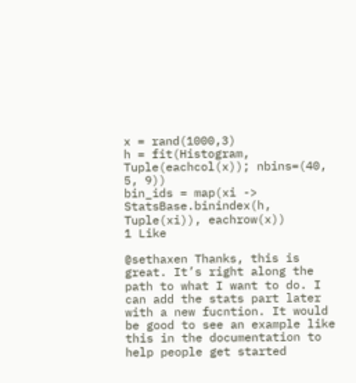x = rand(1000,3)
h = fit(Histogram, Tuple(eachcol(x)); nbins=(40, 5, 9))
bin_ids = map(xi -> StatsBase.binindex(h, Tuple(xi)), eachrow(x))
1 Like

@sethaxen Thanks, this is great. It’s right along the path to what I want to do. I can add the stats part later with a new fucntion. It would be good to see an example like this in the documentation to help people get started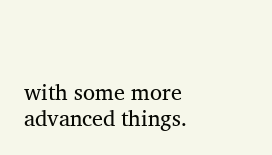with some more advanced things.